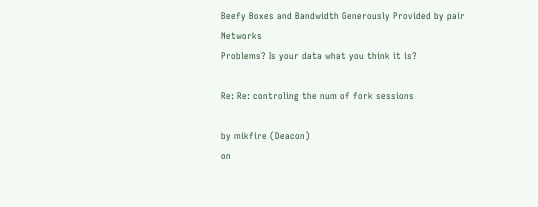Beefy Boxes and Bandwidth Generously Provided by pair Networks
Problems? Is your data what you think it is?

Re: Re: controling the num of fork sessions

by mikfire (Deacon)
on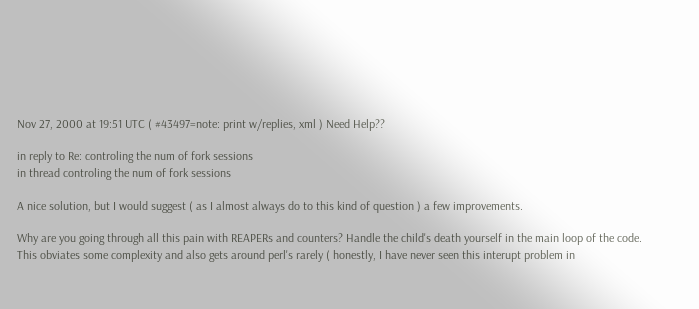Nov 27, 2000 at 19:51 UTC ( #43497=note: print w/replies, xml ) Need Help??

in reply to Re: controling the num of fork sessions
in thread controling the num of fork sessions

A nice solution, but I would suggest ( as I almost always do to this kind of question ) a few improvements.

Why are you going through all this pain with REAPERs and counters? Handle the child's death yourself in the main loop of the code. This obviates some complexity and also gets around perl's rarely ( honestly, I have never seen this interupt problem in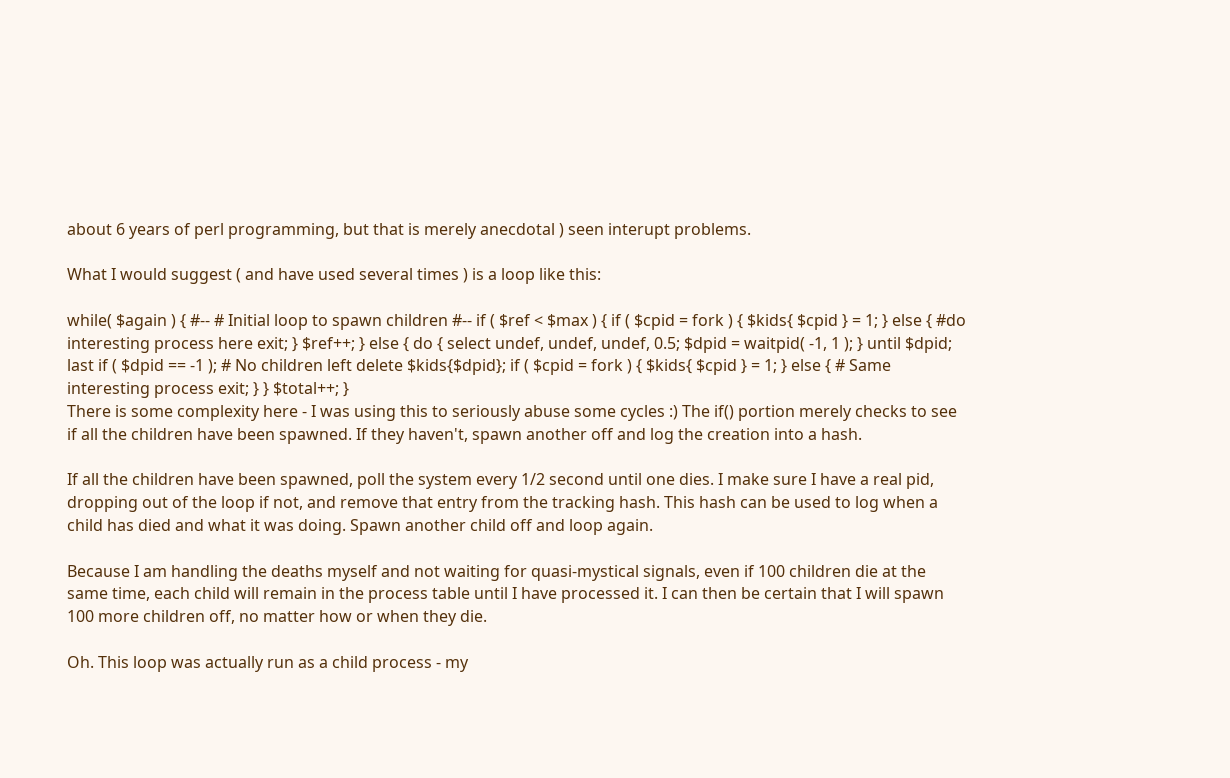about 6 years of perl programming, but that is merely anecdotal ) seen interupt problems.

What I would suggest ( and have used several times ) is a loop like this:

while( $again ) { #-- # Initial loop to spawn children #-- if ( $ref < $max ) { if ( $cpid = fork ) { $kids{ $cpid } = 1; } else { #do interesting process here exit; } $ref++; } else { do { select undef, undef, undef, 0.5; $dpid = waitpid( -1, 1 ); } until $dpid; last if ( $dpid == -1 ); # No children left delete $kids{$dpid}; if ( $cpid = fork ) { $kids{ $cpid } = 1; } else { # Same interesting process exit; } } $total++; }
There is some complexity here - I was using this to seriously abuse some cycles :) The if() portion merely checks to see if all the children have been spawned. If they haven't, spawn another off and log the creation into a hash.

If all the children have been spawned, poll the system every 1/2 second until one dies. I make sure I have a real pid, dropping out of the loop if not, and remove that entry from the tracking hash. This hash can be used to log when a child has died and what it was doing. Spawn another child off and loop again.

Because I am handling the deaths myself and not waiting for quasi-mystical signals, even if 100 children die at the same time, each child will remain in the process table until I have processed it. I can then be certain that I will spawn 100 more children off, no matter how or when they die.

Oh. This loop was actually run as a child process - my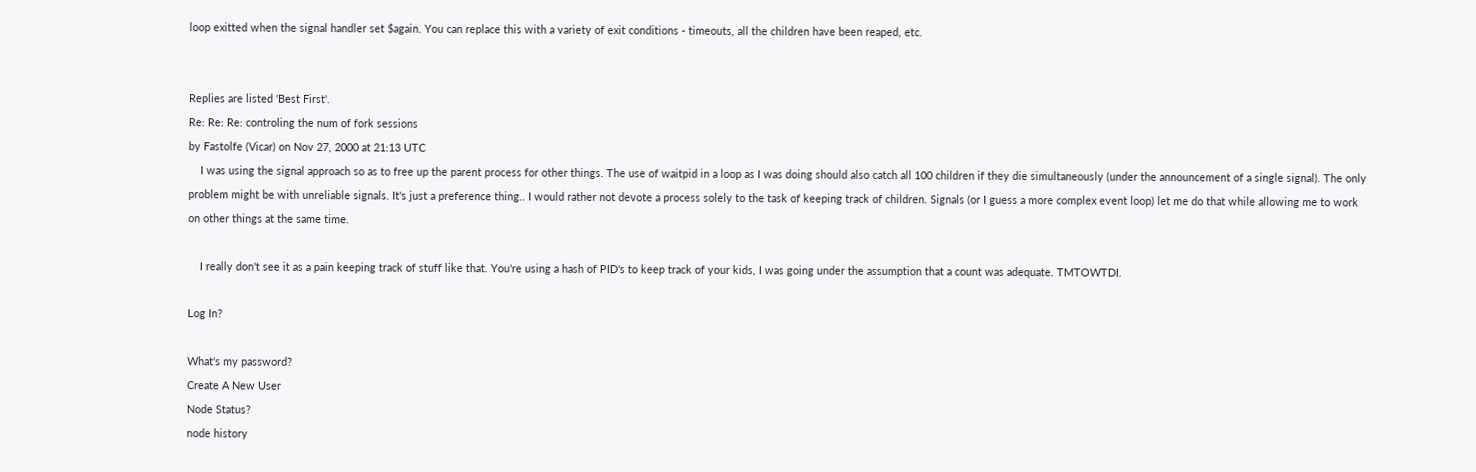loop exitted when the signal handler set $again. You can replace this with a variety of exit conditions - timeouts, all the children have been reaped, etc.


Replies are listed 'Best First'.
Re: Re: Re: controling the num of fork sessions
by Fastolfe (Vicar) on Nov 27, 2000 at 21:13 UTC
    I was using the signal approach so as to free up the parent process for other things. The use of waitpid in a loop as I was doing should also catch all 100 children if they die simultaneously (under the announcement of a single signal). The only problem might be with unreliable signals. It's just a preference thing.. I would rather not devote a process solely to the task of keeping track of children. Signals (or I guess a more complex event loop) let me do that while allowing me to work on other things at the same time.

    I really don't see it as a pain keeping track of stuff like that. You're using a hash of PID's to keep track of your kids, I was going under the assumption that a count was adequate. TMTOWTDI.

Log In?

What's my password?
Create A New User
Node Status?
node history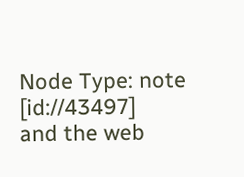Node Type: note [id://43497]
and the web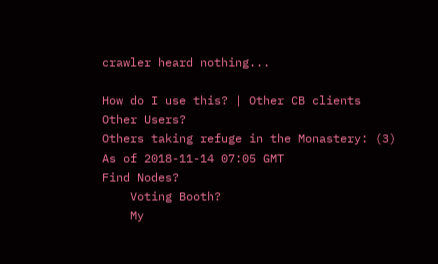crawler heard nothing...

How do I use this? | Other CB clients
Other Users?
Others taking refuge in the Monastery: (3)
As of 2018-11-14 07:05 GMT
Find Nodes?
    Voting Booth?
    My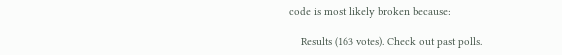code is most likely broken because:

    Results (163 votes). Check out past polls.